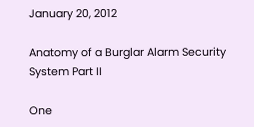January 20, 2012

Anatomy of a Burglar Alarm Security System Part II

One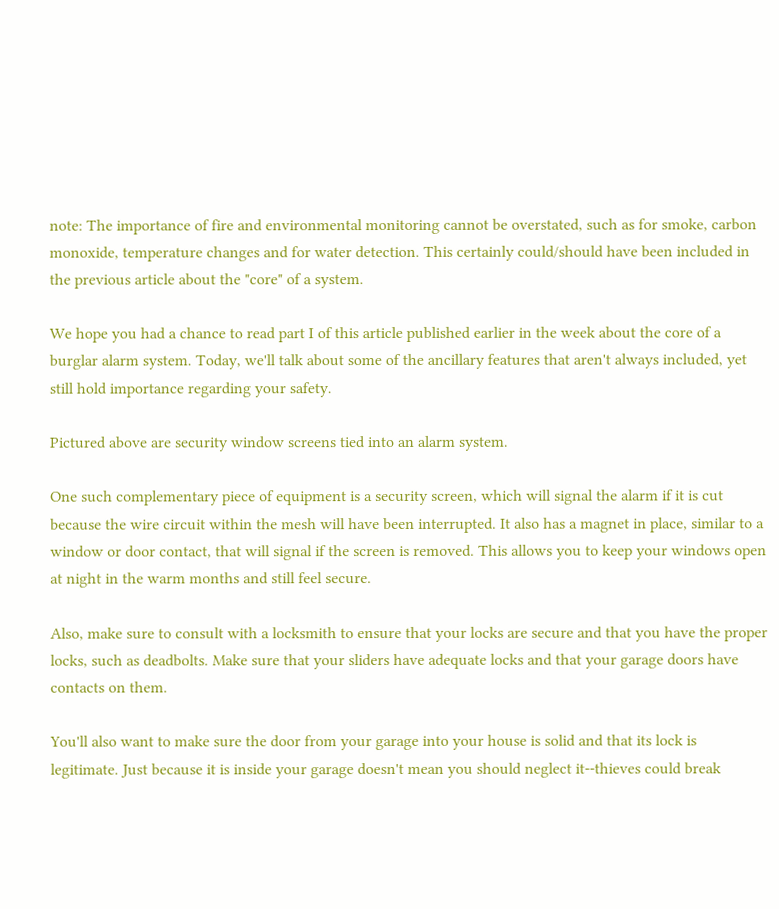note: The importance of fire and environmental monitoring cannot be overstated, such as for smoke, carbon monoxide, temperature changes and for water detection. This certainly could/should have been included in the previous article about the "core" of a system.

We hope you had a chance to read part I of this article published earlier in the week about the core of a burglar alarm system. Today, we'll talk about some of the ancillary features that aren't always included, yet still hold importance regarding your safety.

Pictured above are security window screens tied into an alarm system.

One such complementary piece of equipment is a security screen, which will signal the alarm if it is cut because the wire circuit within the mesh will have been interrupted. It also has a magnet in place, similar to a window or door contact, that will signal if the screen is removed. This allows you to keep your windows open at night in the warm months and still feel secure.

Also, make sure to consult with a locksmith to ensure that your locks are secure and that you have the proper locks, such as deadbolts. Make sure that your sliders have adequate locks and that your garage doors have contacts on them.

You'll also want to make sure the door from your garage into your house is solid and that its lock is legitimate. Just because it is inside your garage doesn't mean you should neglect it--thieves could break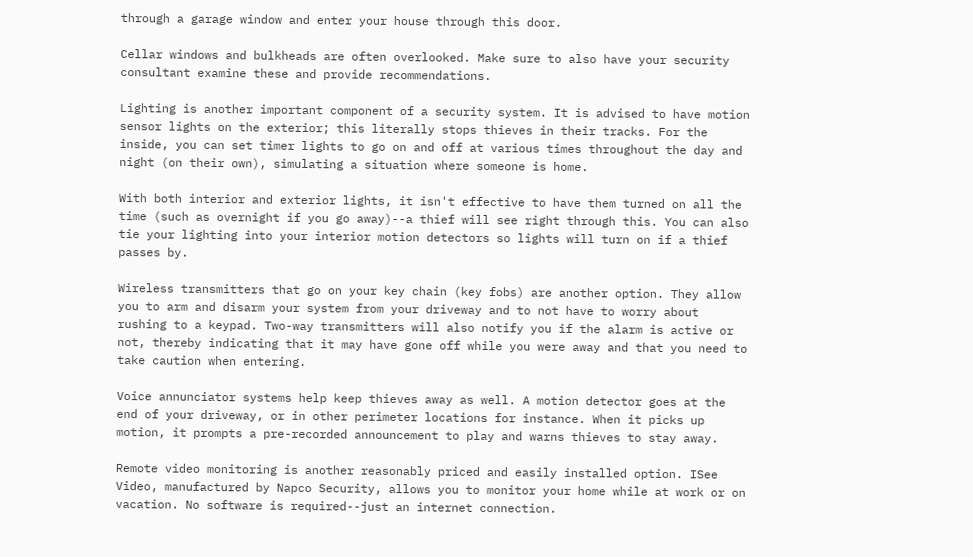through a garage window and enter your house through this door.

Cellar windows and bulkheads are often overlooked. Make sure to also have your security consultant examine these and provide recommendations.

Lighting is another important component of a security system. It is advised to have motion sensor lights on the exterior; this literally stops thieves in their tracks. For the inside, you can set timer lights to go on and off at various times throughout the day and night (on their own), simulating a situation where someone is home.

With both interior and exterior lights, it isn't effective to have them turned on all the time (such as overnight if you go away)--a thief will see right through this. You can also tie your lighting into your interior motion detectors so lights will turn on if a thief passes by.

Wireless transmitters that go on your key chain (key fobs) are another option. They allow you to arm and disarm your system from your driveway and to not have to worry about rushing to a keypad. Two-way transmitters will also notify you if the alarm is active or not, thereby indicating that it may have gone off while you were away and that you need to take caution when entering.

Voice annunciator systems help keep thieves away as well. A motion detector goes at the end of your driveway, or in other perimeter locations for instance. When it picks up motion, it prompts a pre-recorded announcement to play and warns thieves to stay away.

Remote video monitoring is another reasonably priced and easily installed option. ISee Video, manufactured by Napco Security, allows you to monitor your home while at work or on vacation. No software is required--just an internet connection.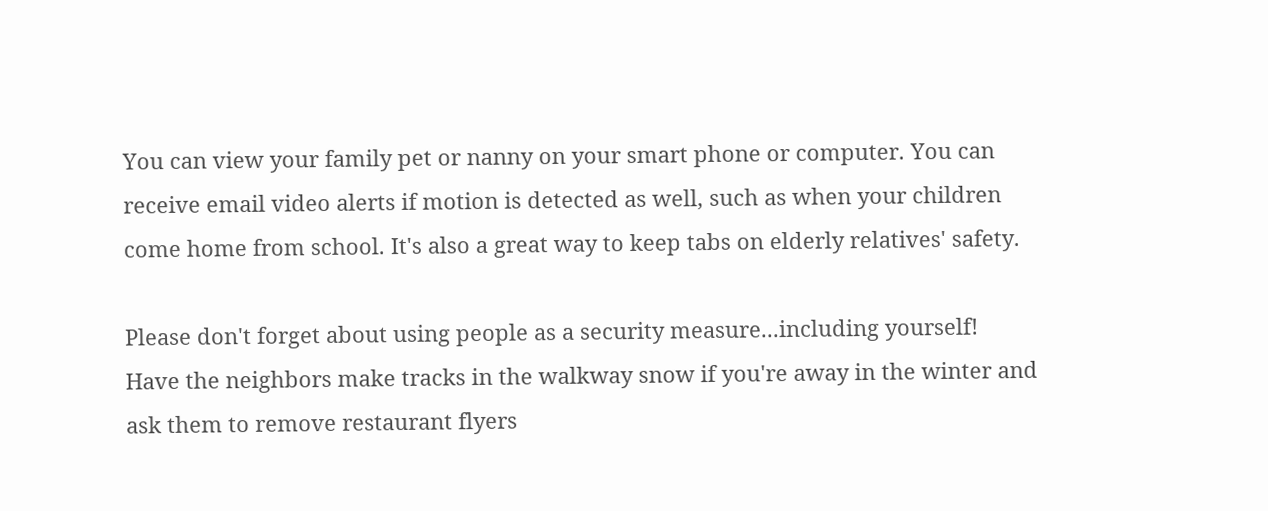You can view your family pet or nanny on your smart phone or computer. You can receive email video alerts if motion is detected as well, such as when your children come home from school. It's also a great way to keep tabs on elderly relatives' safety.

Please don't forget about using people as a security measure...including yourself! Have the neighbors make tracks in the walkway snow if you're away in the winter and ask them to remove restaurant flyers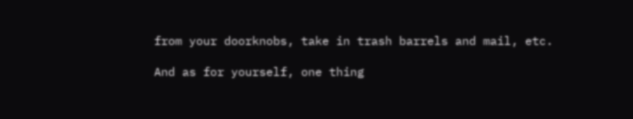from your doorknobs, take in trash barrels and mail, etc.

And as for yourself, one thing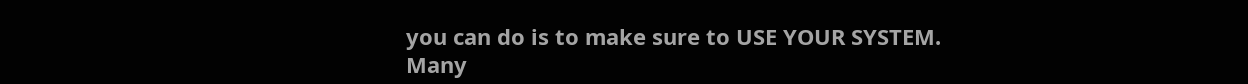you can do is to make sure to USE YOUR SYSTEM. Many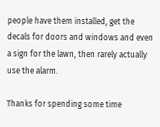people have them installed, get the decals for doors and windows and even a sign for the lawn, then rarely actually use the alarm.

Thanks for spending some time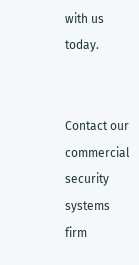with us today.


Contact our commercial security systems firm